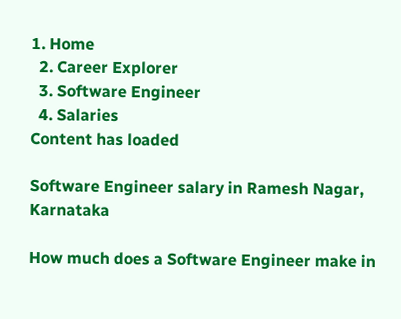1. Home
  2. Career Explorer
  3. Software Engineer
  4. Salaries
Content has loaded

Software Engineer salary in Ramesh Nagar, Karnataka

How much does a Software Engineer make in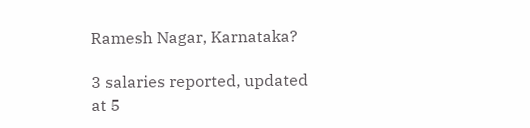Ramesh Nagar, Karnataka?

3 salaries reported, updated at 5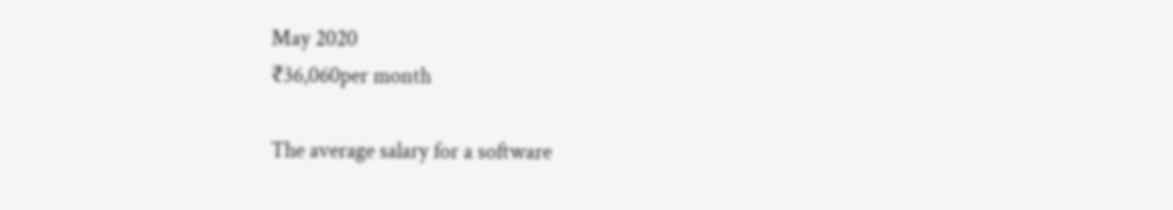May 2020
₹36,060per month

The average salary for a software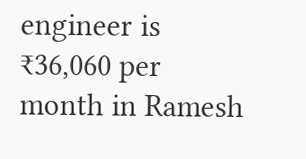engineer is ₹36,060 per month in Ramesh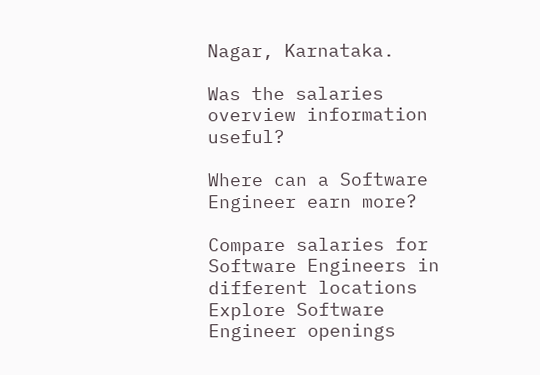Nagar, Karnataka.

Was the salaries overview information useful?

Where can a Software Engineer earn more?

Compare salaries for Software Engineers in different locations
Explore Software Engineer openings